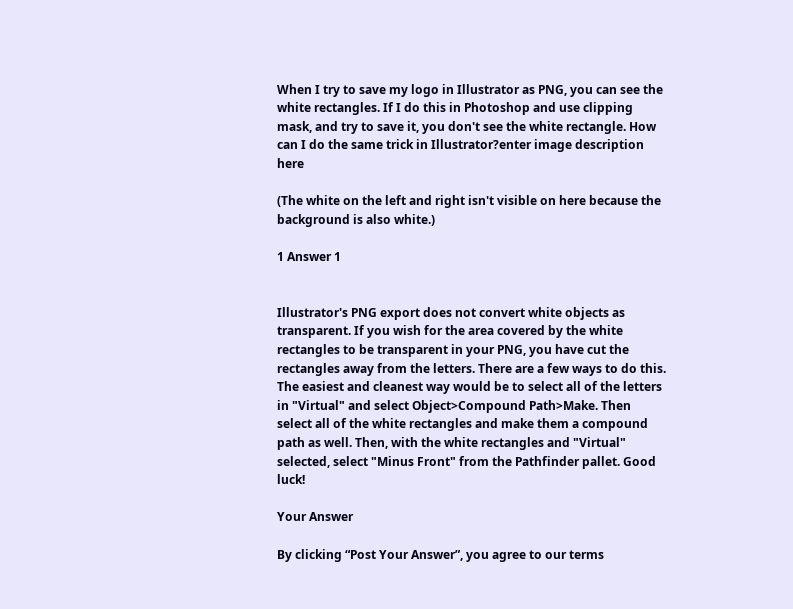When I try to save my logo in Illustrator as PNG, you can see the white rectangles. If I do this in Photoshop and use clipping mask, and try to save it, you don't see the white rectangle. How can I do the same trick in Illustrator?enter image description here

(The white on the left and right isn't visible on here because the background is also white.)

1 Answer 1


Illustrator's PNG export does not convert white objects as transparent. If you wish for the area covered by the white rectangles to be transparent in your PNG, you have cut the rectangles away from the letters. There are a few ways to do this. The easiest and cleanest way would be to select all of the letters in "Virtual" and select Object>Compound Path>Make. Then select all of the white rectangles and make them a compound path as well. Then, with the white rectangles and "Virtual" selected, select "Minus Front" from the Pathfinder pallet. Good luck!

Your Answer

By clicking “Post Your Answer”, you agree to our terms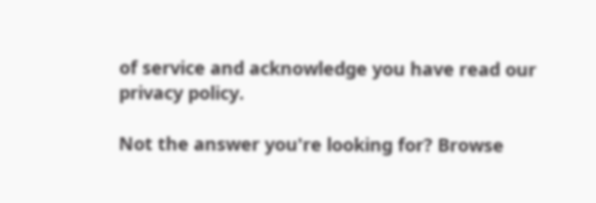of service and acknowledge you have read our privacy policy.

Not the answer you're looking for? Browse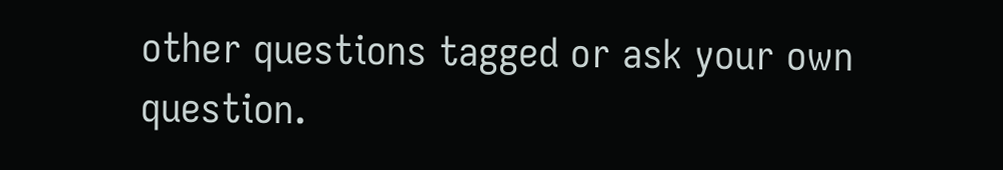other questions tagged or ask your own question.